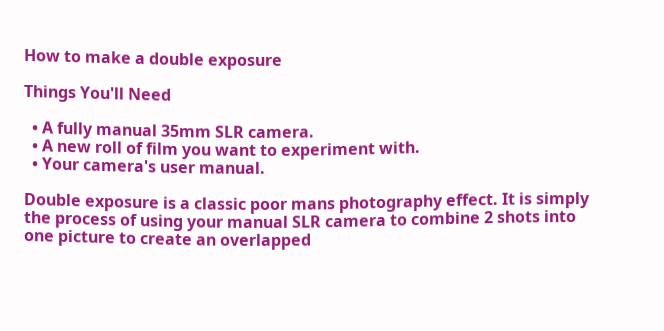How to make a double exposure

Things You'll Need

  • A fully manual 35mm SLR camera.
  • A new roll of film you want to experiment with.
  • Your camera's user manual.

Double exposure is a classic poor mans photography effect. It is simply the process of using your manual SLR camera to combine 2 shots into one picture to create an overlapped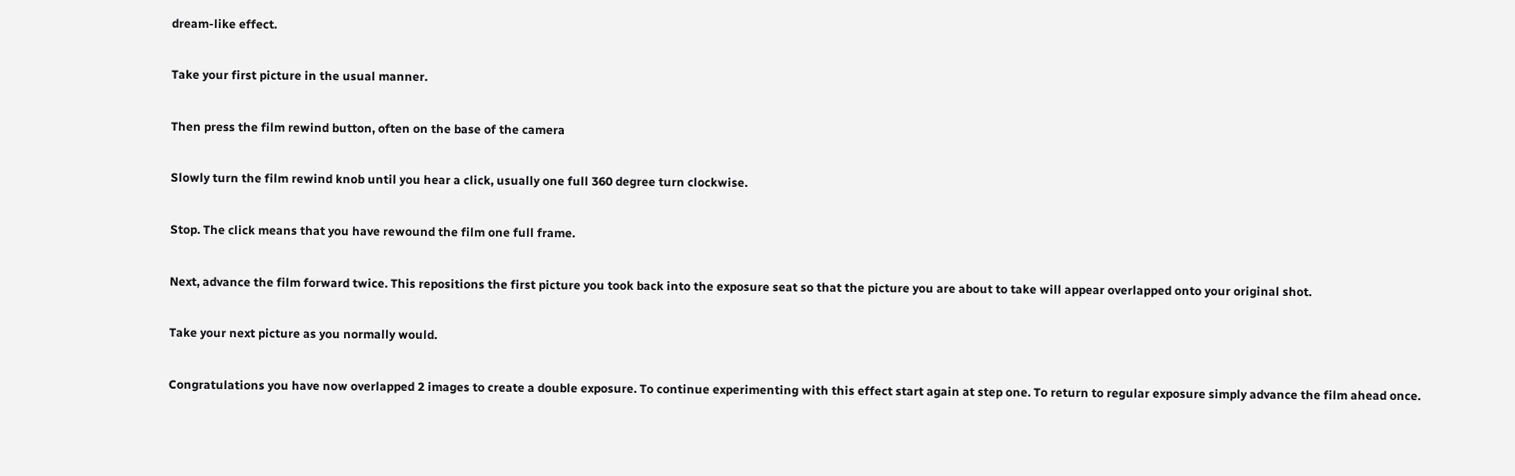dream-like effect.

Take your first picture in the usual manner.

Then press the film rewind button, often on the base of the camera

Slowly turn the film rewind knob until you hear a click, usually one full 360 degree turn clockwise.

Stop. The click means that you have rewound the film one full frame.

Next, advance the film forward twice. This repositions the first picture you took back into the exposure seat so that the picture you are about to take will appear overlapped onto your original shot.

Take your next picture as you normally would.

Congratulations you have now overlapped 2 images to create a double exposure. To continue experimenting with this effect start again at step one. To return to regular exposure simply advance the film ahead once.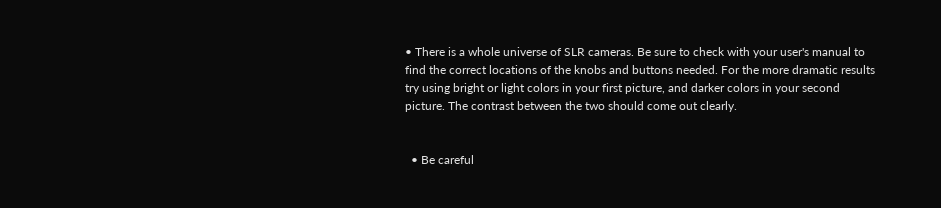• There is a whole universe of SLR cameras. Be sure to check with your user's manual to find the correct locations of the knobs and buttons needed. For the more dramatic results try using bright or light colors in your first picture, and darker colors in your second picture. The contrast between the two should come out clearly.


  • Be careful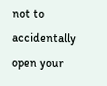not to accidentally open your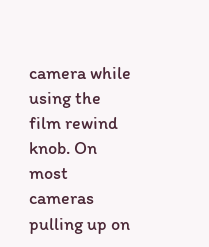camera while using the film rewind knob. On most cameras pulling up on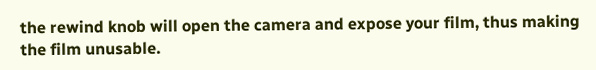the rewind knob will open the camera and expose your film, thus making the film unusable.